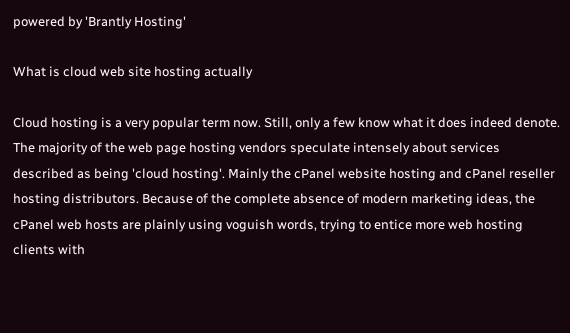powered by 'Brantly Hosting'

What is cloud web site hosting actually

Cloud hosting is a very popular term now. Still, only a few know what it does indeed denote. The majority of the web page hosting vendors speculate intensely about services described as being 'cloud hosting'. Mainly the cPanel website hosting and cPanel reseller hosting distributors. Because of the complete absence of modern marketing ideas, the cPanel web hosts are plainly using voguish words, trying to entice more web hosting clients with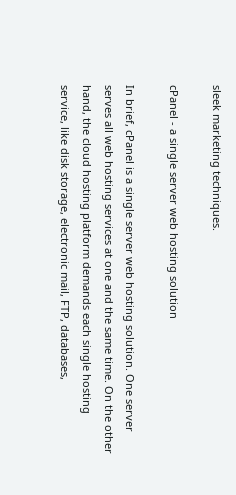sleek marketing techniques.

cPanel - a single server web hosting solution

In brief, cPanel is a single server web hosting solution. One server serves all web hosting services at one and the same time. On the other hand, the cloud hosting platform demands each single hosting service, like disk storage, electronic mail, FTP, databases,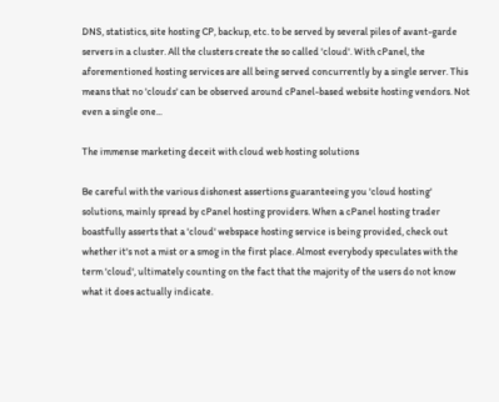DNS, statistics, site hosting CP, backup, etc. to be served by several piles of avant-garde servers in a cluster. All the clusters create the so called 'cloud'. With cPanel, the aforementioned hosting services are all being served concurrently by a single server. This means that no 'clouds' can be observed around cPanel-based website hosting vendors. Not even a single one...

The immense marketing deceit with cloud web hosting solutions

Be careful with the various dishonest assertions guaranteeing you 'cloud hosting' solutions, mainly spread by cPanel hosting providers. When a cPanel hosting trader boastfully asserts that a 'cloud' webspace hosting service is being provided, check out whether it's not a mist or a smog in the first place. Almost everybody speculates with the term 'cloud', ultimately counting on the fact that the majority of the users do not know what it does actually indicate.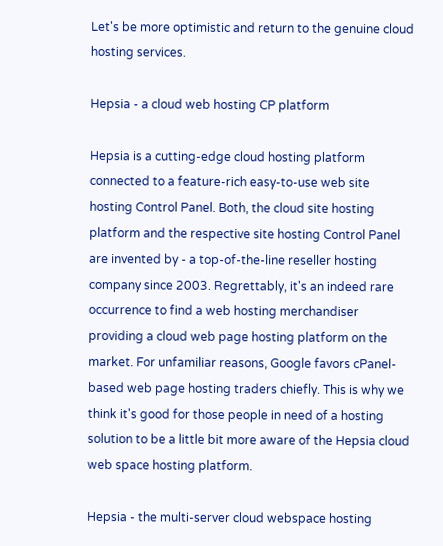Let's be more optimistic and return to the genuine cloud hosting services.

Hepsia - a cloud web hosting CP platform

Hepsia is a cutting-edge cloud hosting platform connected to a feature-rich easy-to-use web site hosting Control Panel. Both, the cloud site hosting platform and the respective site hosting Control Panel are invented by - a top-of-the-line reseller hosting company since 2003. Regrettably, it's an indeed rare occurrence to find a web hosting merchandiser providing a cloud web page hosting platform on the market. For unfamiliar reasons, Google favors cPanel-based web page hosting traders chiefly. This is why we think it's good for those people in need of a hosting solution to be a little bit more aware of the Hepsia cloud web space hosting platform.

Hepsia - the multi-server cloud webspace hosting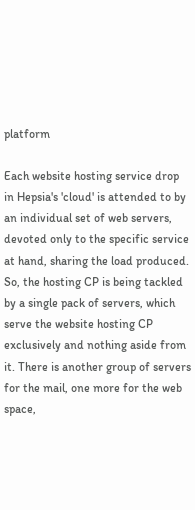platform

Each website hosting service drop in Hepsia's 'cloud' is attended to by an individual set of web servers, devoted only to the specific service at hand, sharing the load produced. So, the hosting CP is being tackled by a single pack of servers, which serve the website hosting CP exclusively and nothing aside from it. There is another group of servers for the mail, one more for the web space,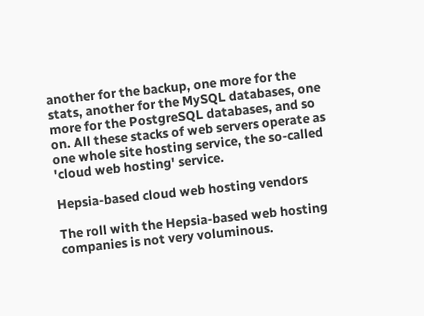another for the backup, one more for the stats, another for the MySQL databases, one more for the PostgreSQL databases, and so on. All these stacks of web servers operate as one whole site hosting service, the so-called 'cloud web hosting' service.

Hepsia-based cloud web hosting vendors

The roll with the Hepsia-based web hosting companies is not very voluminous.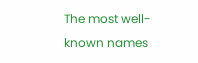The most well-known names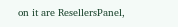on it are ResellersPanel,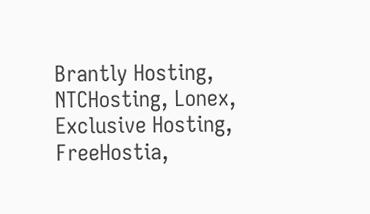Brantly Hosting, NTCHosting, Lonex, Exclusive Hosting, FreeHostia,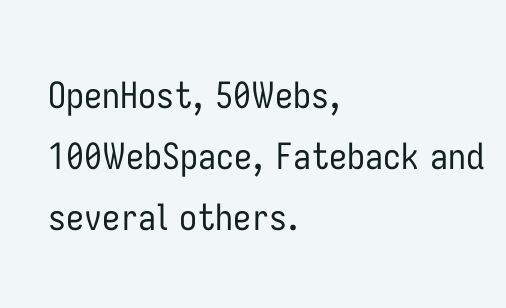OpenHost, 50Webs, 100WebSpace, Fateback and several others.